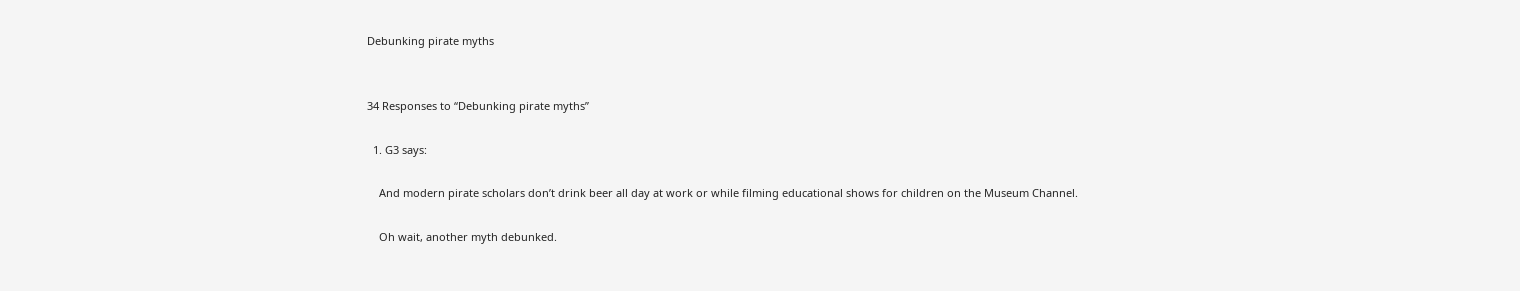Debunking pirate myths


34 Responses to “Debunking pirate myths”

  1. G3 says:

    And modern pirate scholars don’t drink beer all day at work or while filming educational shows for children on the Museum Channel.

    Oh wait, another myth debunked.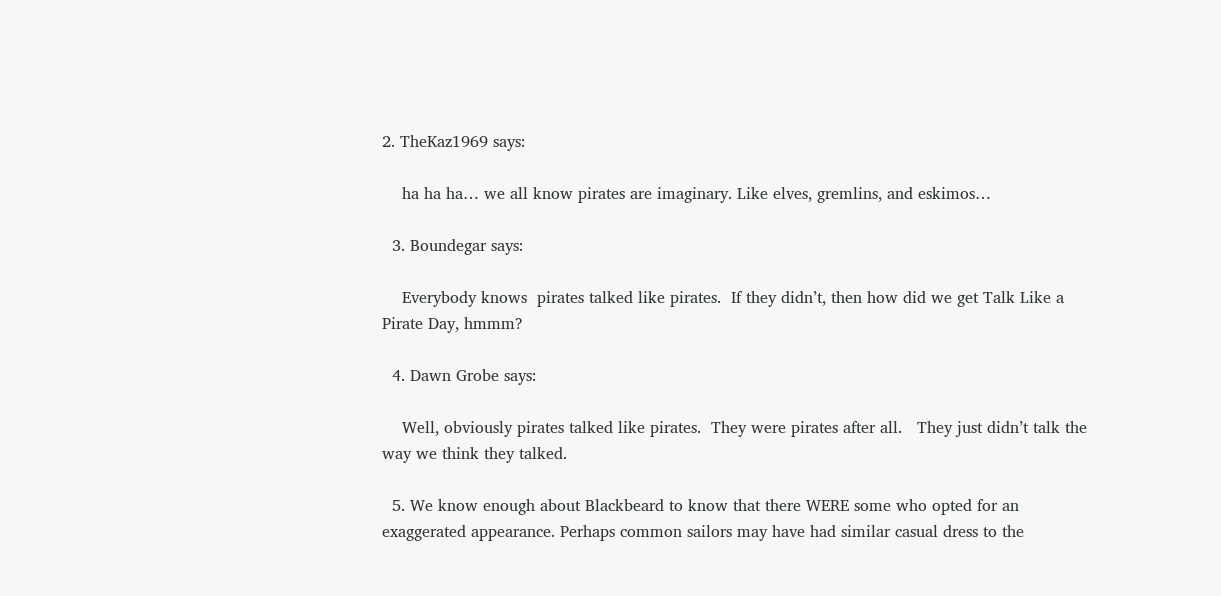2. TheKaz1969 says:

    ha ha ha… we all know pirates are imaginary. Like elves, gremlins, and eskimos…

  3. Boundegar says:

    Everybody knows  pirates talked like pirates.  If they didn’t, then how did we get Talk Like a Pirate Day, hmmm?

  4. Dawn Grobe says:

    Well, obviously pirates talked like pirates.  They were pirates after all.   They just didn’t talk the way we think they talked.

  5. We know enough about Blackbeard to know that there WERE some who opted for an exaggerated appearance. Perhaps common sailors may have had similar casual dress to the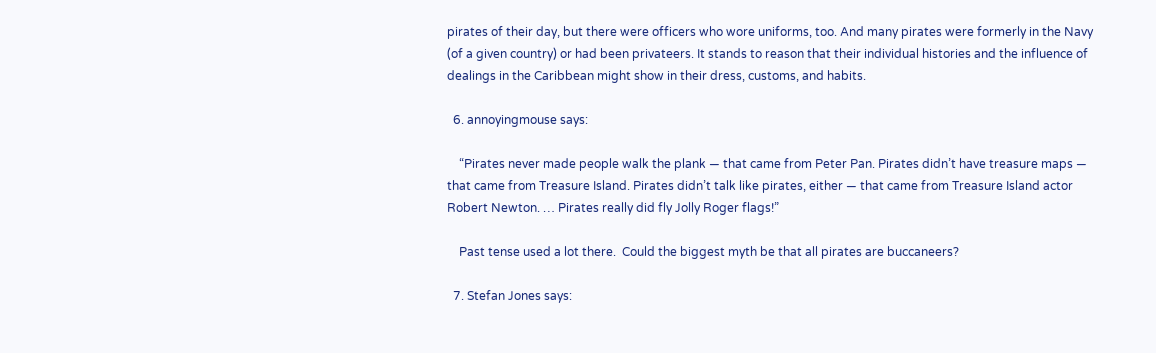pirates of their day, but there were officers who wore uniforms, too. And many pirates were formerly in the Navy (of a given country) or had been privateers. It stands to reason that their individual histories and the influence of dealings in the Caribbean might show in their dress, customs, and habits.

  6. annoyingmouse says:

    “Pirates never made people walk the plank — that came from Peter Pan. Pirates didn’t have treasure maps — that came from Treasure Island. Pirates didn’t talk like pirates, either — that came from Treasure Island actor Robert Newton. … Pirates really did fly Jolly Roger flags!”

    Past tense used a lot there.  Could the biggest myth be that all pirates are buccaneers?

  7. Stefan Jones says: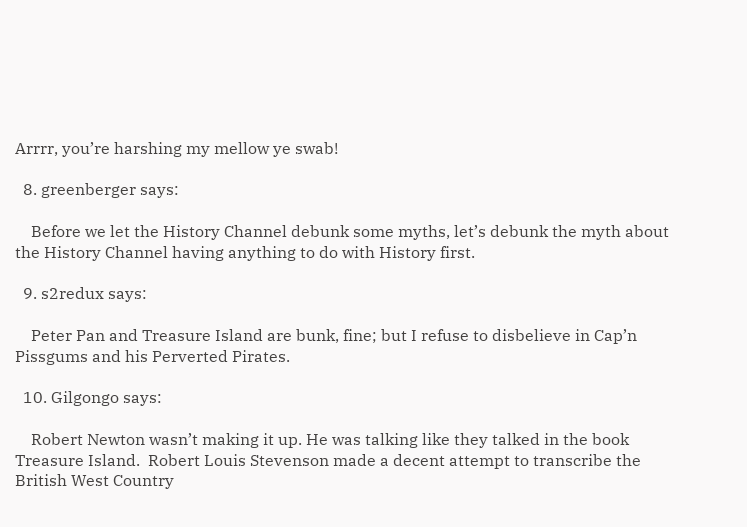Arrrr, you’re harshing my mellow ye swab!

  8. greenberger says:

    Before we let the History Channel debunk some myths, let’s debunk the myth about the History Channel having anything to do with History first.

  9. s2redux says:

    Peter Pan and Treasure Island are bunk, fine; but I refuse to disbelieve in Cap’n Pissgums and his Perverted Pirates.

  10. Gilgongo says:

    Robert Newton wasn’t making it up. He was talking like they talked in the book Treasure Island.  Robert Louis Stevenson made a decent attempt to transcribe the British West Country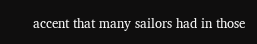accent that many sailors had in those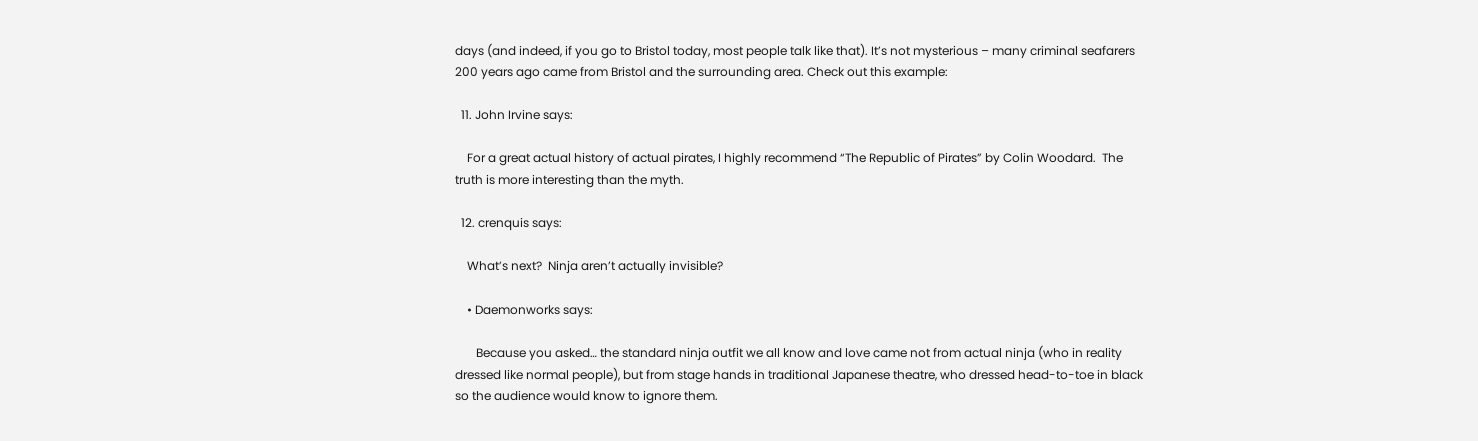days (and indeed, if you go to Bristol today, most people talk like that). It’s not mysterious – many criminal seafarers 200 years ago came from Bristol and the surrounding area. Check out this example:

  11. John Irvine says:

    For a great actual history of actual pirates, I highly recommend “The Republic of Pirates” by Colin Woodard.  The truth is more interesting than the myth.

  12. crenquis says:

    What’s next?  Ninja aren’t actually invisible?

    • Daemonworks says:

       Because you asked… the standard ninja outfit we all know and love came not from actual ninja (who in reality dressed like normal people), but from stage hands in traditional Japanese theatre, who dressed head-to-toe in black so the audience would know to ignore them.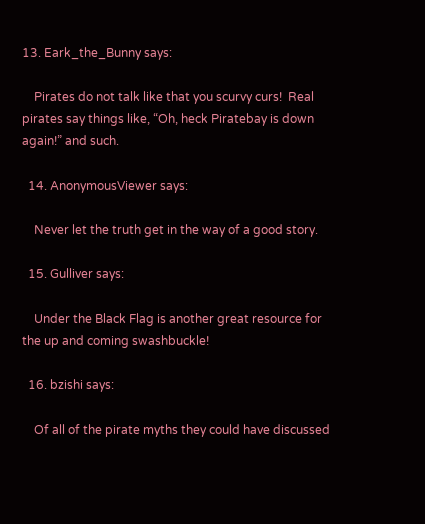13. Eark_the_Bunny says:

    Pirates do not talk like that you scurvy curs!  Real pirates say things like, “Oh, heck Piratebay is down again!” and such.

  14. AnonymousViewer says:

    Never let the truth get in the way of a good story.

  15. Gulliver says:

    Under the Black Flag is another great resource for the up and coming swashbuckle!

  16. bzishi says:

    Of all of the pirate myths they could have discussed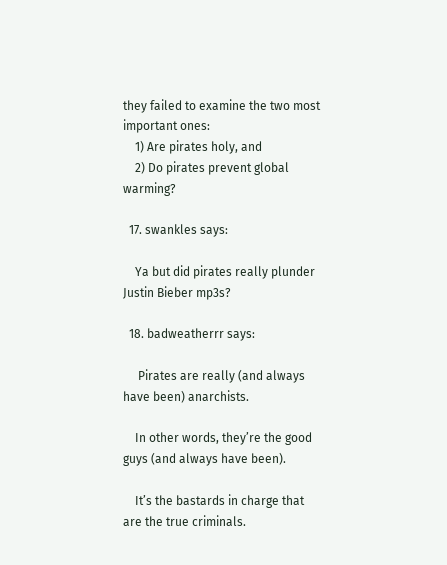they failed to examine the two most important ones:
    1) Are pirates holy, and
    2) Do pirates prevent global warming?

  17. swankles says:

    Ya but did pirates really plunder Justin Bieber mp3s?

  18. badweatherrr says:

     Pirates are really (and always have been) anarchists.

    In other words, they’re the good guys (and always have been).

    It’s the bastards in charge that are the true criminals.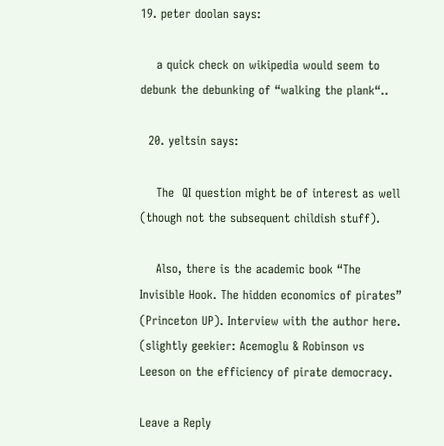19. peter doolan says:

    a quick check on wikipedia would seem to debunk the debunking of “walking the plank“..

  20. yeltsin says:

    The  QI question might be of interest as well (though not the subsequent childish stuff).

    Also, there is the academic book “The Invisible Hook. The hidden economics of pirates” (Princeton UP). Interview with the author here. (slightly geekier: Acemoglu & Robinson vs Leeson on the efficiency of pirate democracy.

Leave a Reply